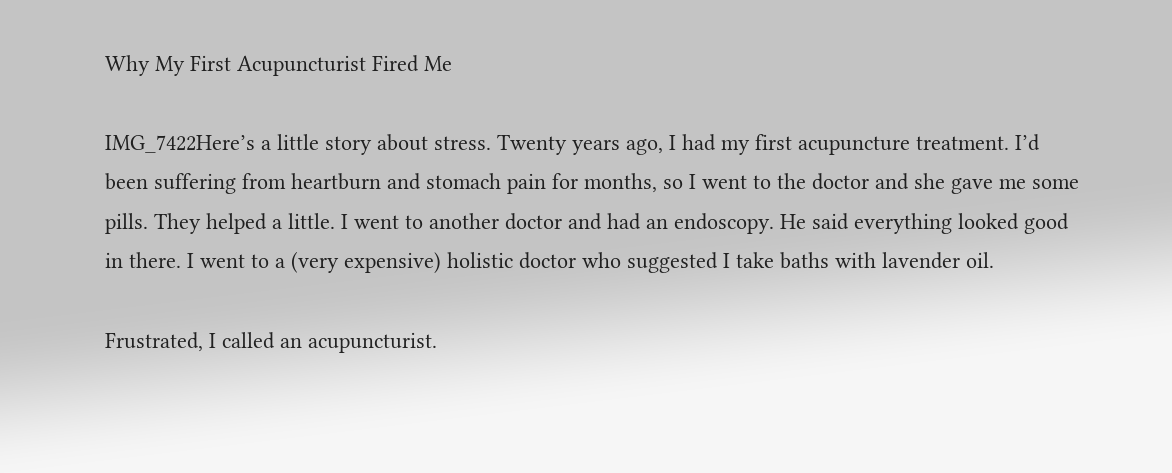Why My First Acupuncturist Fired Me

IMG_7422Here’s a little story about stress. Twenty years ago, I had my first acupuncture treatment. I’d been suffering from heartburn and stomach pain for months, so I went to the doctor and she gave me some pills. They helped a little. I went to another doctor and had an endoscopy. He said everything looked good in there. I went to a (very expensive) holistic doctor who suggested I take baths with lavender oil.

Frustrated, I called an acupuncturist.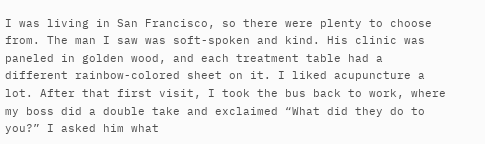I was living in San Francisco, so there were plenty to choose from. The man I saw was soft-spoken and kind. His clinic was paneled in golden wood, and each treatment table had a different rainbow-colored sheet on it. I liked acupuncture a lot. After that first visit, I took the bus back to work, where my boss did a double take and exclaimed “What did they do to you?” I asked him what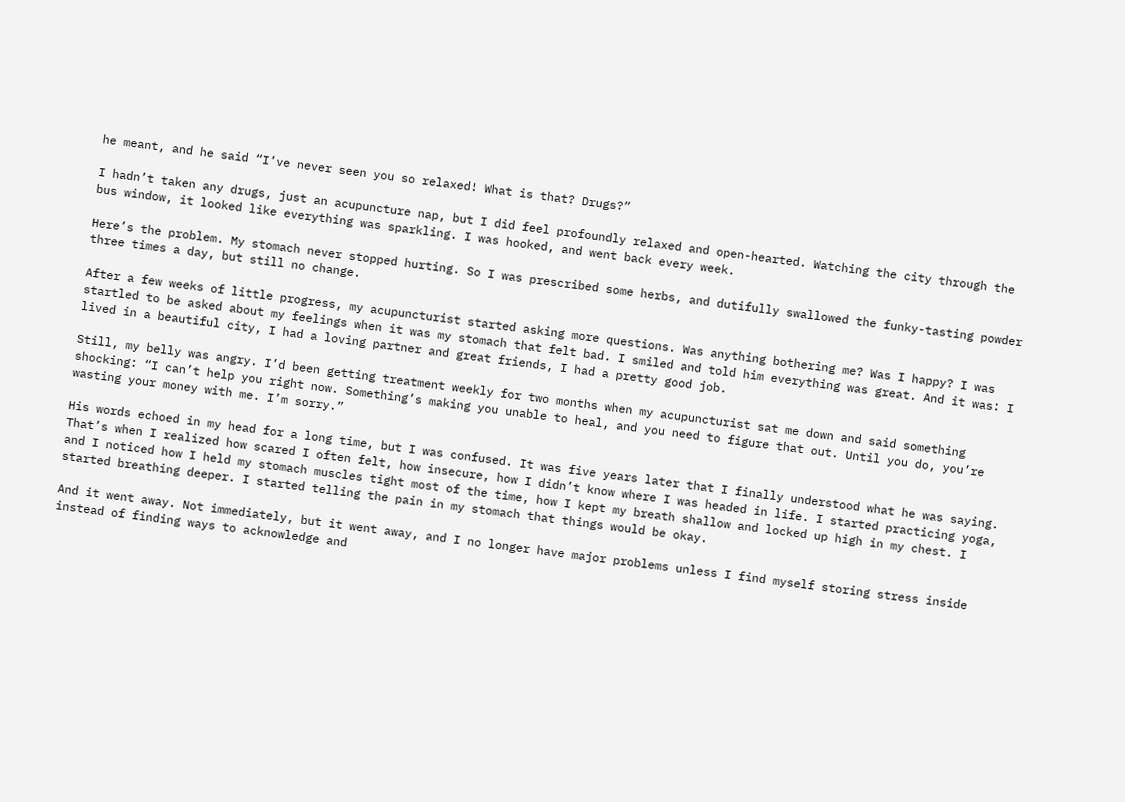he meant, and he said “I’ve never seen you so relaxed! What is that? Drugs?”

I hadn’t taken any drugs, just an acupuncture nap, but I did feel profoundly relaxed and open-hearted. Watching the city through the bus window, it looked like everything was sparkling. I was hooked, and went back every week.

Here’s the problem. My stomach never stopped hurting. So I was prescribed some herbs, and dutifully swallowed the funky-tasting powder three times a day, but still no change.

After a few weeks of little progress, my acupuncturist started asking more questions. Was anything bothering me? Was I happy? I was startled to be asked about my feelings when it was my stomach that felt bad. I smiled and told him everything was great. And it was: I lived in a beautiful city, I had a loving partner and great friends, I had a pretty good job.

Still, my belly was angry. I’d been getting treatment weekly for two months when my acupuncturist sat me down and said something shocking: “I can’t help you right now. Something’s making you unable to heal, and you need to figure that out. Until you do, you’re wasting your money with me. I’m sorry.”

His words echoed in my head for a long time, but I was confused. It was five years later that I finally understood what he was saying. That’s when I realized how scared I often felt, how insecure, how I didn’t know where I was headed in life. I started practicing yoga, and I noticed how I held my stomach muscles tight most of the time, how I kept my breath shallow and locked up high in my chest. I started breathing deeper. I started telling the pain in my stomach that things would be okay.

And it went away. Not immediately, but it went away, and I no longer have major problems unless I find myself storing stress inside instead of finding ways to acknowledge and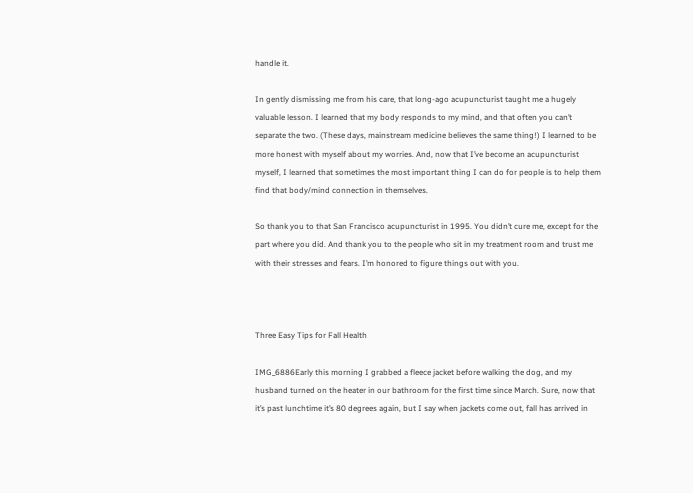handle it.

In gently dismissing me from his care, that long-ago acupuncturist taught me a hugely valuable lesson. I learned that my body responds to my mind, and that often you can’t separate the two. (These days, mainstream medicine believes the same thing!) I learned to be more honest with myself about my worries. And, now that I’ve become an acupuncturist myself, I learned that sometimes the most important thing I can do for people is to help them find that body/mind connection in themselves.

So thank you to that San Francisco acupuncturist in 1995. You didn’t cure me, except for the part where you did. And thank you to the people who sit in my treatment room and trust me with their stresses and fears. I’m honored to figure things out with you.



Three Easy Tips for Fall Health

IMG_6886Early this morning I grabbed a fleece jacket before walking the dog, and my husband turned on the heater in our bathroom for the first time since March. Sure, now that it’s past lunchtime it’s 80 degrees again, but I say when jackets come out, fall has arrived in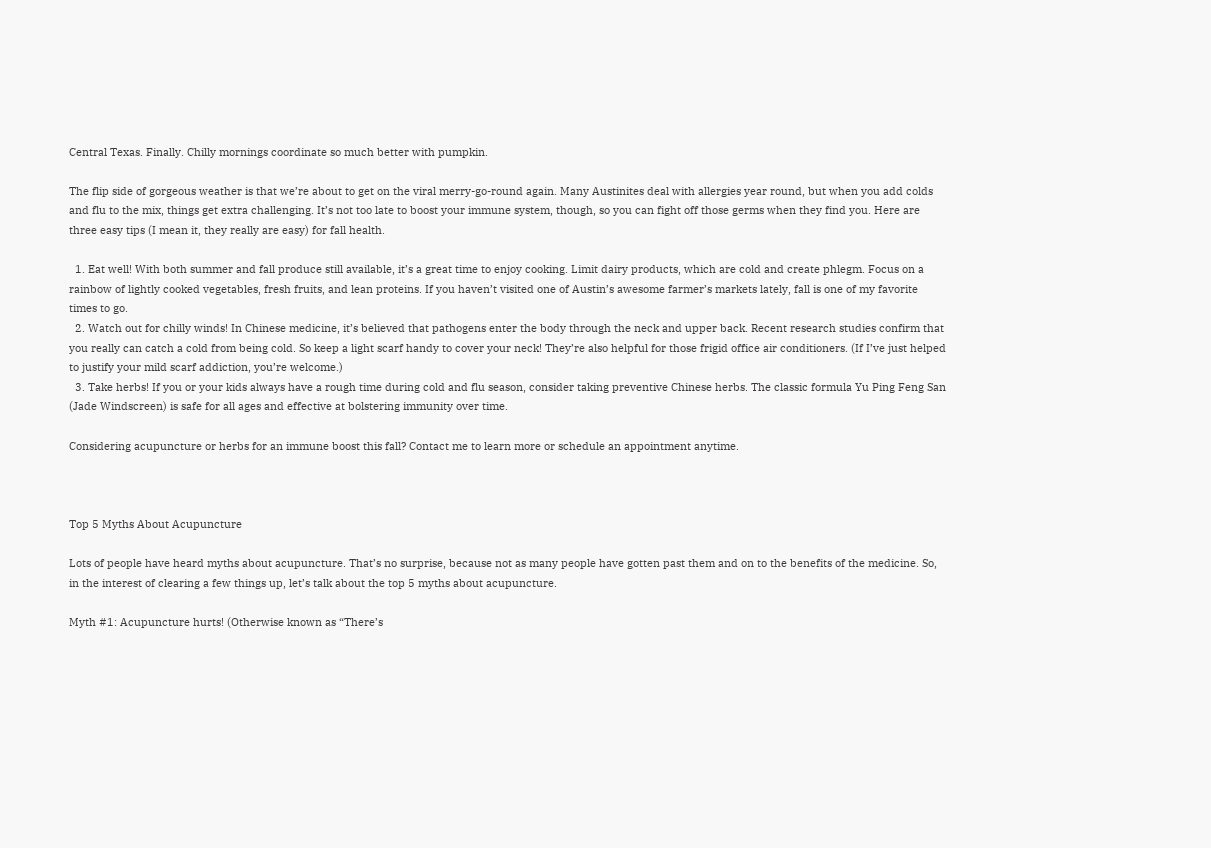Central Texas. Finally. Chilly mornings coordinate so much better with pumpkin.

The flip side of gorgeous weather is that we’re about to get on the viral merry-go-round again. Many Austinites deal with allergies year round, but when you add colds and flu to the mix, things get extra challenging. It’s not too late to boost your immune system, though, so you can fight off those germs when they find you. Here are three easy tips (I mean it, they really are easy) for fall health.

  1. Eat well! With both summer and fall produce still available, it’s a great time to enjoy cooking. Limit dairy products, which are cold and create phlegm. Focus on a rainbow of lightly cooked vegetables, fresh fruits, and lean proteins. If you haven’t visited one of Austin’s awesome farmer’s markets lately, fall is one of my favorite times to go.
  2. Watch out for chilly winds! In Chinese medicine, it’s believed that pathogens enter the body through the neck and upper back. Recent research studies confirm that you really can catch a cold from being cold. So keep a light scarf handy to cover your neck! They’re also helpful for those frigid office air conditioners. (If I’ve just helped to justify your mild scarf addiction, you’re welcome.)
  3. Take herbs! If you or your kids always have a rough time during cold and flu season, consider taking preventive Chinese herbs. The classic formula Yu Ping Feng San (Jade Windscreen) is safe for all ages and effective at bolstering immunity over time.

Considering acupuncture or herbs for an immune boost this fall? Contact me to learn more or schedule an appointment anytime.



Top 5 Myths About Acupuncture

Lots of people have heard myths about acupuncture. That’s no surprise, because not as many people have gotten past them and on to the benefits of the medicine. So, in the interest of clearing a few things up, let’s talk about the top 5 myths about acupuncture.

Myth #1: Acupuncture hurts! (Otherwise known as “There’s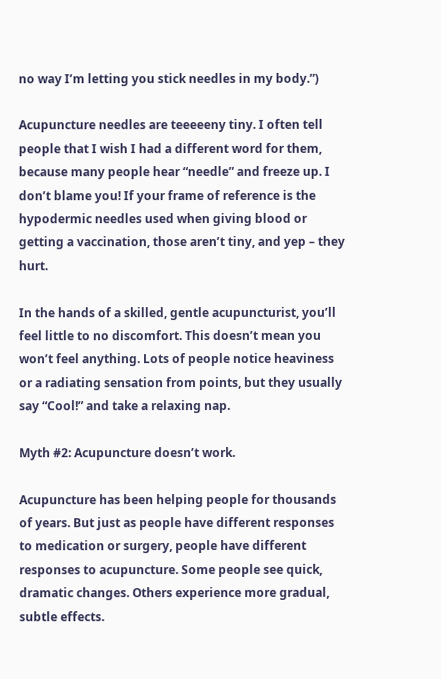no way I’m letting you stick needles in my body.”)

Acupuncture needles are teeeeeny tiny. I often tell people that I wish I had a different word for them, because many people hear “needle” and freeze up. I don’t blame you! If your frame of reference is the hypodermic needles used when giving blood or getting a vaccination, those aren’t tiny, and yep – they hurt.

In the hands of a skilled, gentle acupuncturist, you’ll feel little to no discomfort. This doesn’t mean you won’t feel anything. Lots of people notice heaviness or a radiating sensation from points, but they usually say “Cool!” and take a relaxing nap.

Myth #2: Acupuncture doesn’t work.

Acupuncture has been helping people for thousands of years. But just as people have different responses to medication or surgery, people have different responses to acupuncture. Some people see quick, dramatic changes. Others experience more gradual, subtle effects.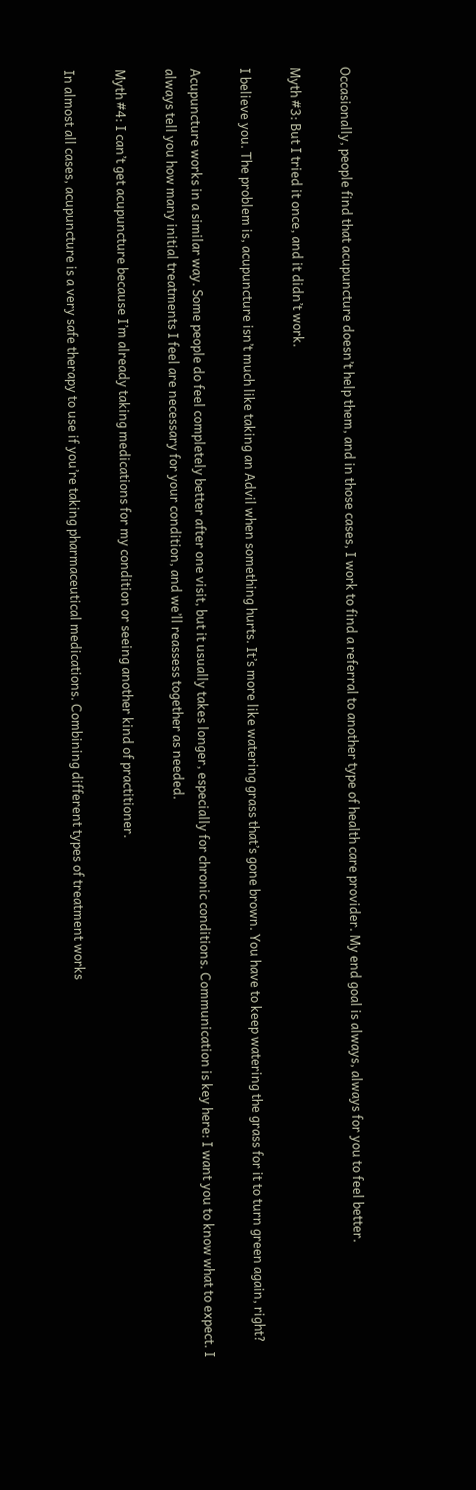Occasionally, people find that acupuncture doesn’t help them, and in those cases, I work to find a referral to another type of health care provider. My end goal is always, always for you to feel better.

Myth #3: But I tried it once, and it didn’t work.

I believe you. The problem is, acupuncture isn’t much like taking an Advil when something hurts. It’s more like watering grass that’s gone brown. You have to keep watering the grass for it to turn green again, right?

Acupuncture works in a similar way. Some people do feel completely better after one visit, but it usually takes longer, especially for chronic conditions. Communication is key here: I want you to know what to expect. I always tell you how many initial treatments I feel are necessary for your condition, and we’ll reassess together as needed.

Myth #4: I can’t get acupuncture because I’m already taking medications for my condition or seeing another kind of practitioner.

In almost all cases, acupuncture is a very safe therapy to use if you’re taking pharmaceutical medications. Combining different types of treatment works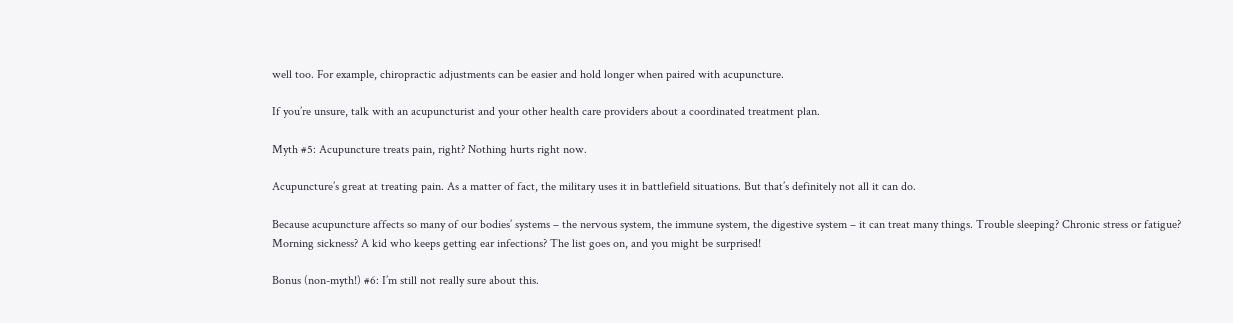well too. For example, chiropractic adjustments can be easier and hold longer when paired with acupuncture.

If you’re unsure, talk with an acupuncturist and your other health care providers about a coordinated treatment plan.

Myth #5: Acupuncture treats pain, right? Nothing hurts right now.

Acupuncture’s great at treating pain. As a matter of fact, the military uses it in battlefield situations. But that’s definitely not all it can do.

Because acupuncture affects so many of our bodies’ systems – the nervous system, the immune system, the digestive system – it can treat many things. Trouble sleeping? Chronic stress or fatigue? Morning sickness? A kid who keeps getting ear infections? The list goes on, and you might be surprised!

Bonus (non-myth!) #6: I’m still not really sure about this.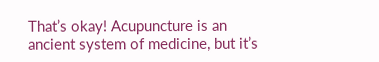That’s okay! Acupuncture is an ancient system of medicine, but it’s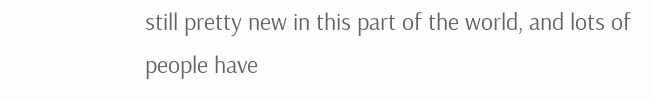still pretty new in this part of the world, and lots of people have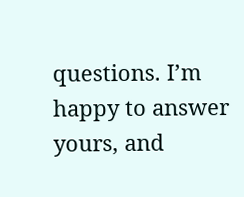questions. I’m happy to answer yours, and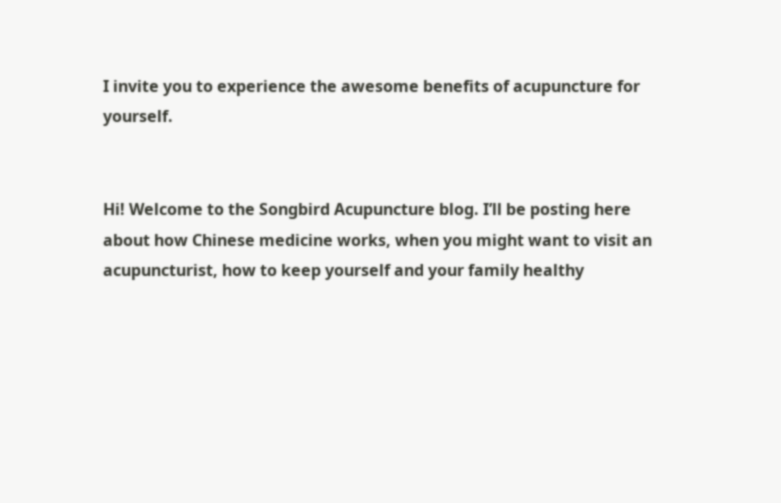I invite you to experience the awesome benefits of acupuncture for yourself.


Hi! Welcome to the Songbird Acupuncture blog. I’ll be posting here about how Chinese medicine works, when you might want to visit an acupuncturist, how to keep yourself and your family healthy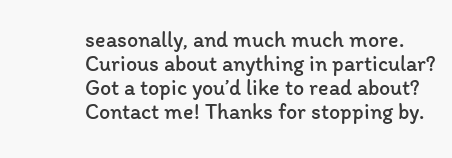seasonally, and much much more. Curious about anything in particular? Got a topic you’d like to read about? Contact me! Thanks for stopping by.